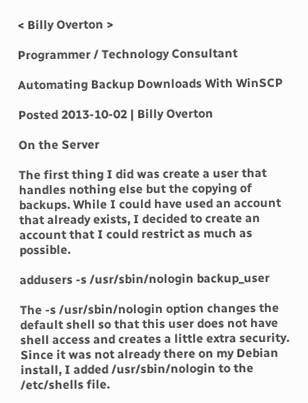< Billy Overton >

Programmer / Technology Consultant

Automating Backup Downloads With WinSCP

Posted 2013-10-02 | Billy Overton

On the Server

The first thing I did was create a user that handles nothing else but the copying of backups. While I could have used an account that already exists, I decided to create an account that I could restrict as much as possible.

addusers -s /usr/sbin/nologin backup_user

The -s /usr/sbin/nologin option changes the default shell so that this user does not have shell access and creates a little extra security. Since it was not already there on my Debian install, I added /usr/sbin/nologin to the /etc/shells file.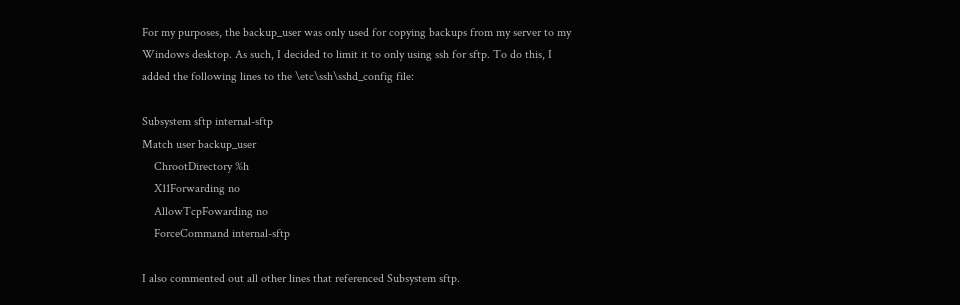For my purposes, the backup_user was only used for copying backups from my server to my Windows desktop. As such, I decided to limit it to only using ssh for sftp. To do this, I added the following lines to the \etc\ssh\sshd_config file:

Subsystem sftp internal-sftp
Match user backup_user
    ChrootDirectory %h
    X11Forwarding no
    AllowTcpFowarding no
    ForceCommand internal-sftp

I also commented out all other lines that referenced Subsystem sftp.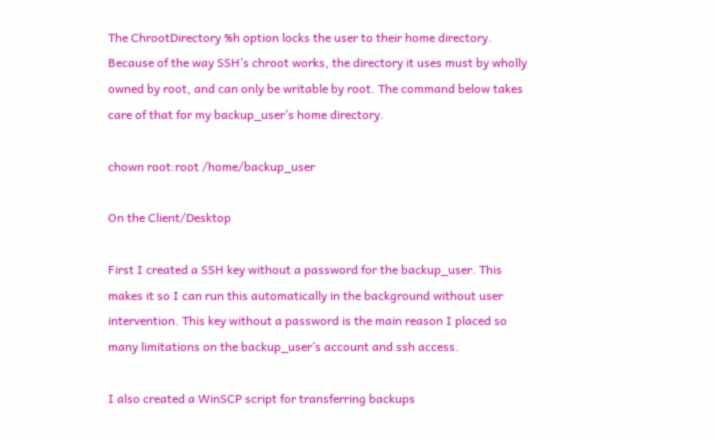The ChrootDirectory %h option locks the user to their home directory. Because of the way SSH’s chroot works, the directory it uses must by wholly owned by root, and can only be writable by root. The command below takes care of that for my backup_user’s home directory.

chown root:root /home/backup_user

On the Client/Desktop

First I created a SSH key without a password for the backup_user. This makes it so I can run this automatically in the background without user intervention. This key without a password is the main reason I placed so many limitations on the backup_user’s account and ssh access.

I also created a WinSCP script for transferring backups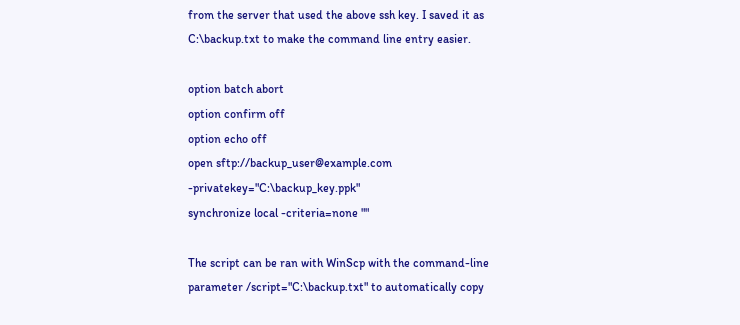from the server that used the above ssh key. I saved it as C:\backup.txt to make the command line entry easier.

option batch abort
option confirm off
option echo off
open sftp://backup_user@example.com -privatekey="C:\backup_key.ppk"
synchronize local -criteria=none ""

The script can be ran with WinScp with the command-line parameter /script="C:\backup.txt" to automatically copy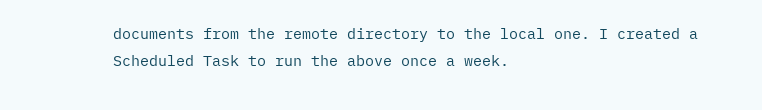documents from the remote directory to the local one. I created a Scheduled Task to run the above once a week.